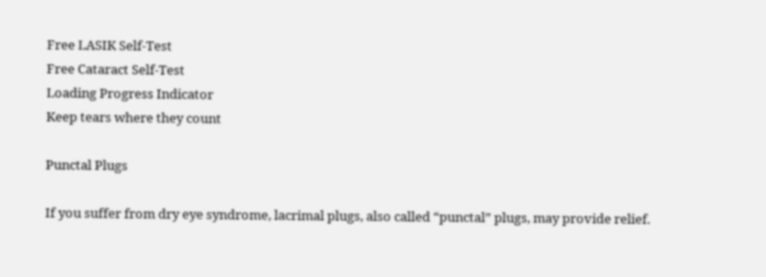Free LASIK Self-Test
Free Cataract Self-Test
Loading Progress Indicator
Keep tears where they count

Punctal Plugs

If you suffer from dry eye syndrome, lacrimal plugs, also called “punctal” plugs, may provide relief.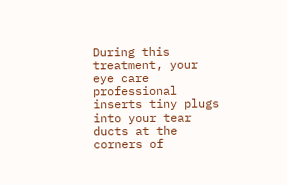During this treatment, your eye care professional inserts tiny plugs into your tear ducts at the corners of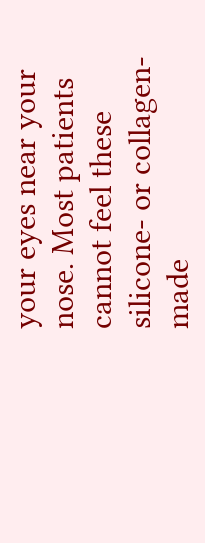your eyes near your nose. Most patients cannot feel these silicone- or collagen-made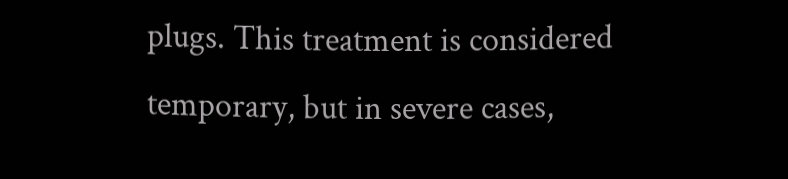plugs. This treatment is considered temporary, but in severe cases,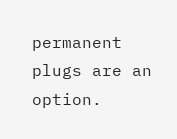permanent plugs are an option.